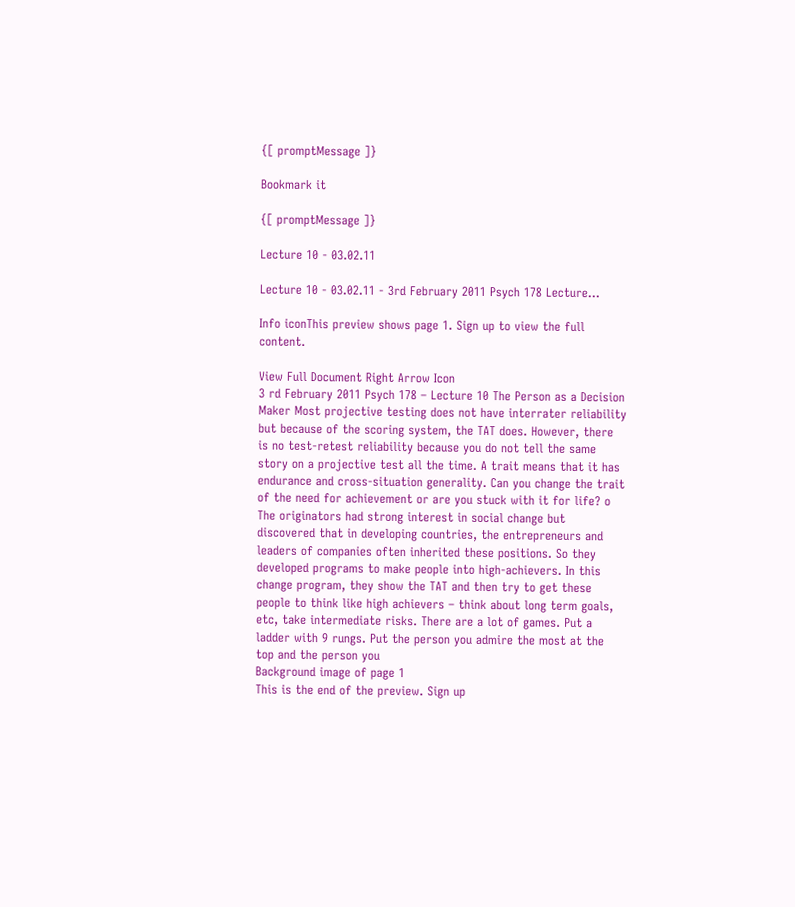{[ promptMessage ]}

Bookmark it

{[ promptMessage ]}

Lecture 10 - 03.02.11

Lecture 10 - 03.02.11 - 3rd February 2011 Psych 178 Lecture...

Info iconThis preview shows page 1. Sign up to view the full content.

View Full Document Right Arrow Icon
3 rd February 2011 Psych 178 – Lecture 10 The Person as a Decision Maker Most projective testing does not have interrater reliability but because of the scoring system, the TAT does. However, there is no test-retest reliability because you do not tell the same story on a projective test all the time. A trait means that it has endurance and cross-situation generality. Can you change the trait of the need for achievement or are you stuck with it for life? o The originators had strong interest in social change but discovered that in developing countries, the entrepreneurs and leaders of companies often inherited these positions. So they developed programs to make people into high-achievers. In this change program, they show the TAT and then try to get these people to think like high achievers – think about long term goals, etc, take intermediate risks. There are a lot of games. Put a ladder with 9 rungs. Put the person you admire the most at the top and the person you
Background image of page 1
This is the end of the preview. Sign up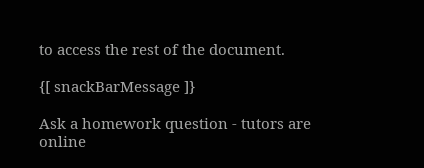to access the rest of the document.

{[ snackBarMessage ]}

Ask a homework question - tutors are online